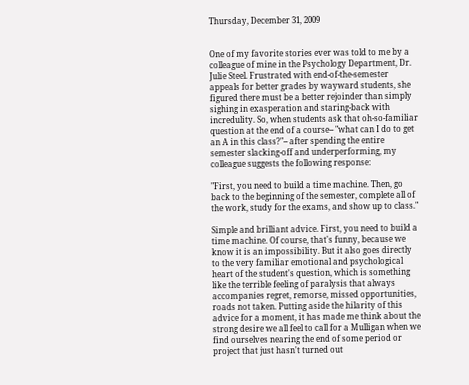Thursday, December 31, 2009


One of my favorite stories ever was told to me by a colleague of mine in the Psychology Department, Dr. Julie Steel. Frustrated with end-of-the-semester appeals for better grades by wayward students, she figured there must be a better rejoinder than simply sighing in exasperation and staring-back with incredulity. So, when students ask that oh-so-familiar question at the end of a course-- "what can I do to get an A in this class?"-- after spending the entire semester slacking-off and underperforming, my colleague suggests the following response:

"First, you need to build a time machine. Then, go back to the beginning of the semester, complete all of the work, study for the exams, and show up to class."

Simple and brilliant advice. First, you need to build a time machine. Of course, that's funny, because we know it is an impossibility. But it also goes directly to the very familiar emotional and psychological heart of the student's question, which is something like the terrible feeling of paralysis that always accompanies regret, remorse, missed opportunities, roads not taken. Putting aside the hilarity of this advice for a moment, it has made me think about the strong desire we all feel to call for a Mulligan when we find ourselves nearing the end of some period or project that just hasn't turned out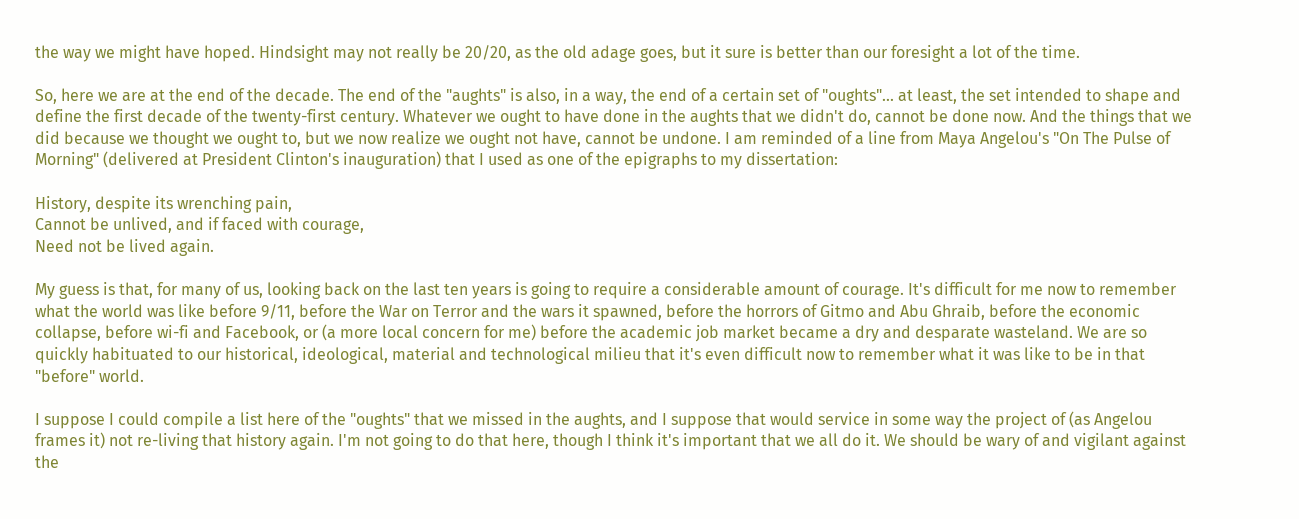the way we might have hoped. Hindsight may not really be 20/20, as the old adage goes, but it sure is better than our foresight a lot of the time.

So, here we are at the end of the decade. The end of the "aughts" is also, in a way, the end of a certain set of "oughts"... at least, the set intended to shape and define the first decade of the twenty-first century. Whatever we ought to have done in the aughts that we didn't do, cannot be done now. And the things that we did because we thought we ought to, but we now realize we ought not have, cannot be undone. I am reminded of a line from Maya Angelou's "On The Pulse of Morning" (delivered at President Clinton's inauguration) that I used as one of the epigraphs to my dissertation:

History, despite its wrenching pain,
Cannot be unlived, and if faced with courage,
Need not be lived again.

My guess is that, for many of us, looking back on the last ten years is going to require a considerable amount of courage. It's difficult for me now to remember what the world was like before 9/11, before the War on Terror and the wars it spawned, before the horrors of Gitmo and Abu Ghraib, before the economic collapse, before wi-fi and Facebook, or (a more local concern for me) before the academic job market became a dry and desparate wasteland. We are so quickly habituated to our historical, ideological, material and technological milieu that it's even difficult now to remember what it was like to be in that "before" world.

I suppose I could compile a list here of the "oughts" that we missed in the aughts, and I suppose that would service in some way the project of (as Angelou frames it) not re-living that history again. I'm not going to do that here, though I think it's important that we all do it. We should be wary of and vigilant against the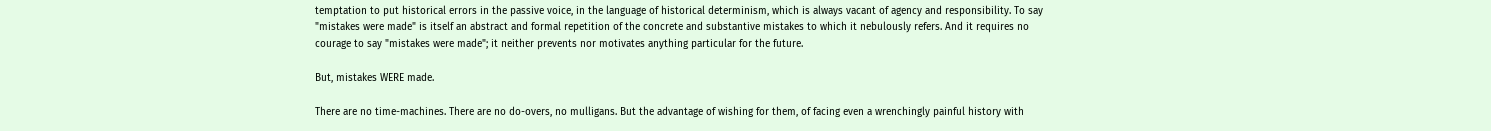temptation to put historical errors in the passive voice, in the language of historical determinism, which is always vacant of agency and responsibility. To say "mistakes were made" is itself an abstract and formal repetition of the concrete and substantive mistakes to which it nebulously refers. And it requires no courage to say "mistakes were made"; it neither prevents nor motivates anything particular for the future.

But, mistakes WERE made.

There are no time-machines. There are no do-overs, no mulligans. But the advantage of wishing for them, of facing even a wrenchingly painful history with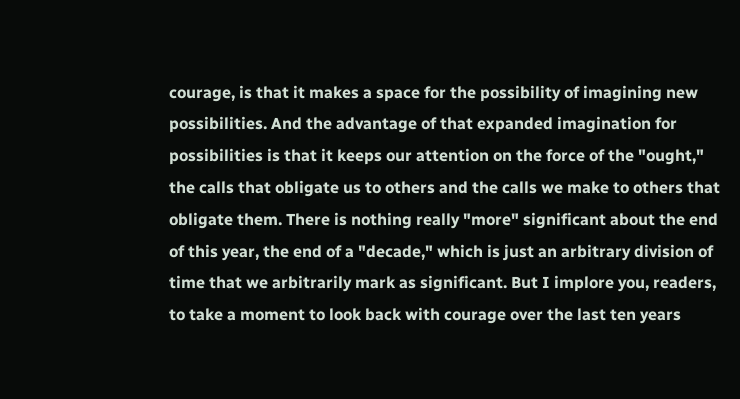courage, is that it makes a space for the possibility of imagining new possibilities. And the advantage of that expanded imagination for possibilities is that it keeps our attention on the force of the "ought," the calls that obligate us to others and the calls we make to others that obligate them. There is nothing really "more" significant about the end of this year, the end of a "decade," which is just an arbitrary division of time that we arbitrarily mark as significant. But I implore you, readers, to take a moment to look back with courage over the last ten years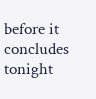before it concludes tonight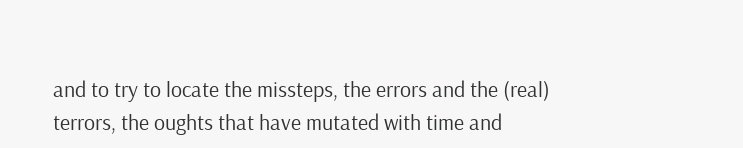and to try to locate the missteps, the errors and the (real) terrors, the oughts that have mutated with time and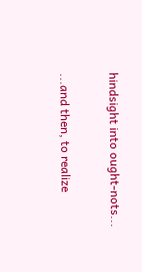hindsight into ought-nots...

...and then, to realize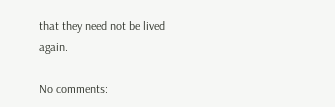that they need not be lived again.

No comments: